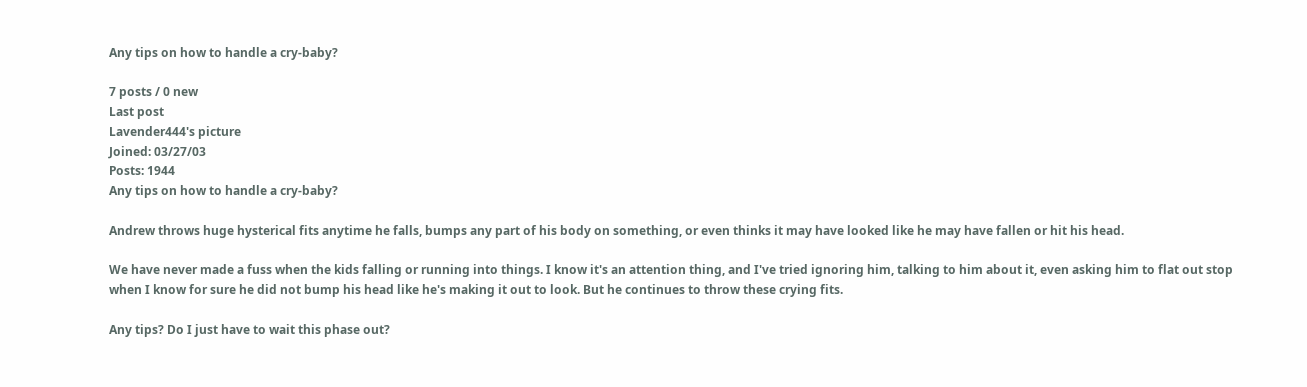Any tips on how to handle a cry-baby?

7 posts / 0 new
Last post
Lavender444's picture
Joined: 03/27/03
Posts: 1944
Any tips on how to handle a cry-baby?

Andrew throws huge hysterical fits anytime he falls, bumps any part of his body on something, or even thinks it may have looked like he may have fallen or hit his head.

We have never made a fuss when the kids falling or running into things. I know it's an attention thing, and I've tried ignoring him, talking to him about it, even asking him to flat out stop when I know for sure he did not bump his head like he's making it out to look. But he continues to throw these crying fits.

Any tips? Do I just have to wait this phase out?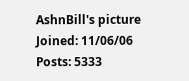AshnBill's picture
Joined: 11/06/06
Posts: 5333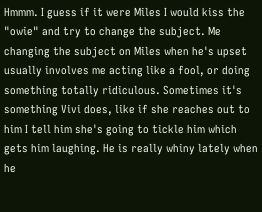Hmmm. I guess if it were Miles I would kiss the "owie" and try to change the subject. Me changing the subject on Miles when he's upset usually involves me acting like a fool, or doing something totally ridiculous. Sometimes it's something Vivi does, like if she reaches out to him I tell him she's going to tickle him which gets him laughing. He is really whiny lately when he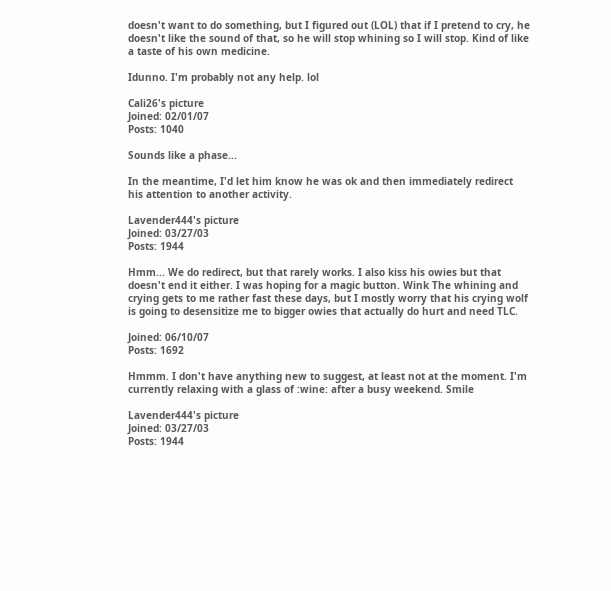doesn't want to do something, but I figured out (LOL) that if I pretend to cry, he doesn't like the sound of that, so he will stop whining so I will stop. Kind of like a taste of his own medicine.

Idunno. I'm probably not any help. lol

Cali26's picture
Joined: 02/01/07
Posts: 1040

Sounds like a phase...

In the meantime, I'd let him know he was ok and then immediately redirect his attention to another activity.

Lavender444's picture
Joined: 03/27/03
Posts: 1944

Hmm... We do redirect, but that rarely works. I also kiss his owies but that doesn't end it either. I was hoping for a magic button. Wink The whining and crying gets to me rather fast these days, but I mostly worry that his crying wolf is going to desensitize me to bigger owies that actually do hurt and need TLC.

Joined: 06/10/07
Posts: 1692

Hmmm. I don't have anything new to suggest, at least not at the moment. I'm currently relaxing with a glass of :wine: after a busy weekend. Smile

Lavender444's picture
Joined: 03/27/03
Posts: 1944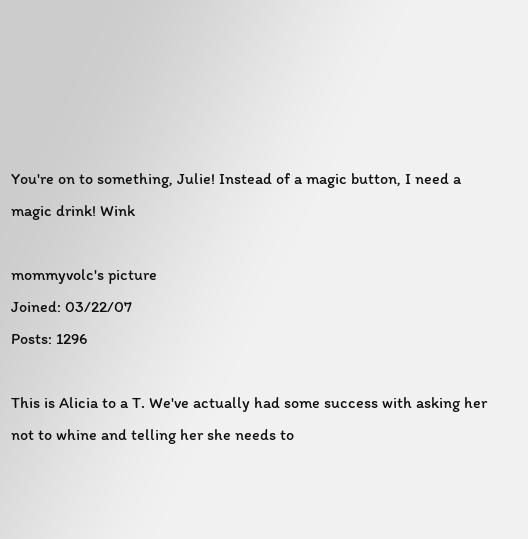You're on to something, Julie! Instead of a magic button, I need a magic drink! Wink

mommyvolc's picture
Joined: 03/22/07
Posts: 1296

This is Alicia to a T. We've actually had some success with asking her not to whine and telling her she needs to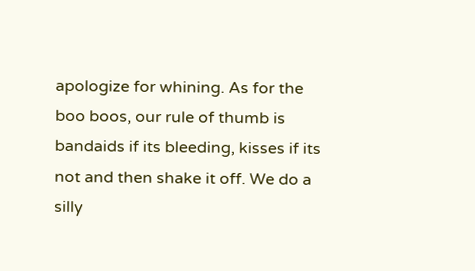apologize for whining. As for the boo boos, our rule of thumb is bandaids if its bleeding, kisses if its not and then shake it off. We do a silly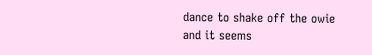dance to shake off the owie and it seems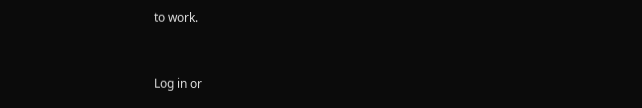to work.


Log in or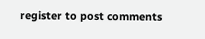register to post comments